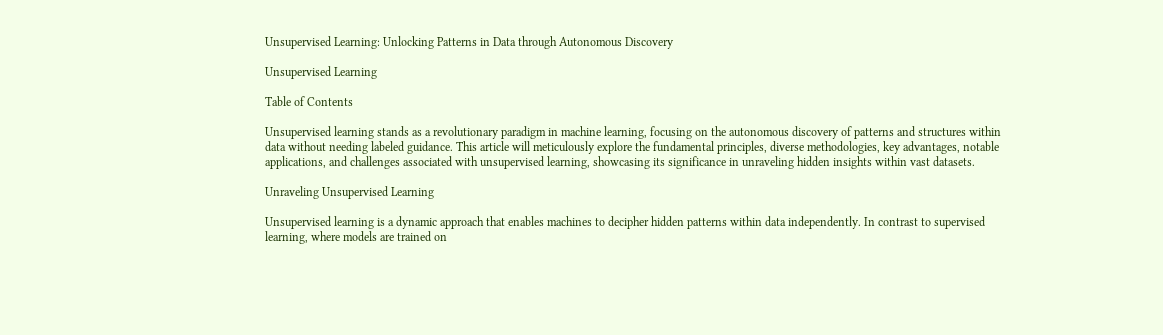Unsupervised Learning: Unlocking Patterns in Data through Autonomous Discovery

Unsupervised Learning

Table of Contents

Unsupervised learning stands as a revolutionary paradigm in machine learning, focusing on the autonomous discovery of patterns and structures within data without needing labeled guidance. This article will meticulously explore the fundamental principles, diverse methodologies, key advantages, notable applications, and challenges associated with unsupervised learning, showcasing its significance in unraveling hidden insights within vast datasets.

Unraveling Unsupervised Learning

Unsupervised learning is a dynamic approach that enables machines to decipher hidden patterns within data independently. In contrast to supervised learning, where models are trained on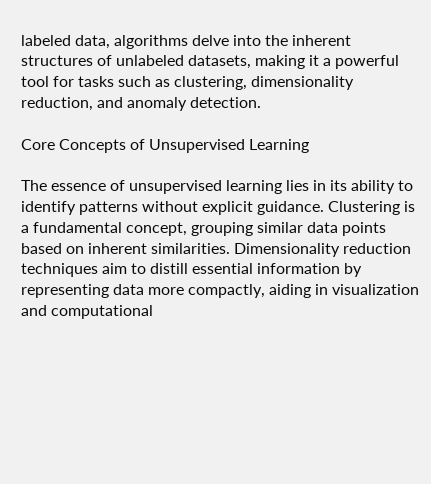labeled data, algorithms delve into the inherent structures of unlabeled datasets, making it a powerful tool for tasks such as clustering, dimensionality reduction, and anomaly detection.

Core Concepts of Unsupervised Learning

The essence of unsupervised learning lies in its ability to identify patterns without explicit guidance. Clustering is a fundamental concept, grouping similar data points based on inherent similarities. Dimensionality reduction techniques aim to distill essential information by representing data more compactly, aiding in visualization and computational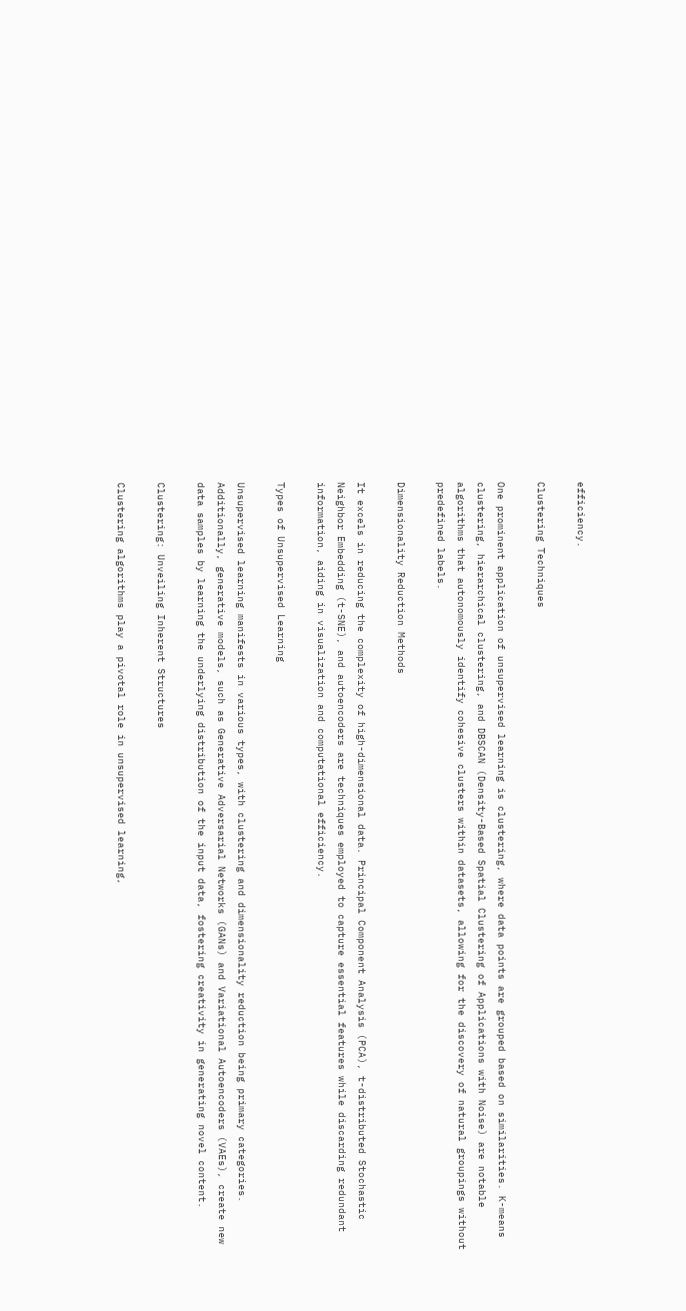efficiency.

Clustering Techniques

One prominent application of unsupervised learning is clustering, where data points are grouped based on similarities. K-means clustering, hierarchical clustering, and DBSCAN (Density-Based Spatial Clustering of Applications with Noise) are notable algorithms that autonomously identify cohesive clusters within datasets, allowing for the discovery of natural groupings without predefined labels.

Dimensionality Reduction Methods

It excels in reducing the complexity of high-dimensional data. Principal Component Analysis (PCA), t-distributed Stochastic Neighbor Embedding (t-SNE), and autoencoders are techniques employed to capture essential features while discarding redundant information, aiding in visualization and computational efficiency.

Types of Unsupervised Learning

Unsupervised learning manifests in various types, with clustering and dimensionality reduction being primary categories. Additionally, generative models, such as Generative Adversarial Networks (GANs) and Variational Autoencoders (VAEs), create new data samples by learning the underlying distribution of the input data, fostering creativity in generating novel content.

Clustering: Unveiling Inherent Structures

Clustering algorithms play a pivotal role in unsupervised learning,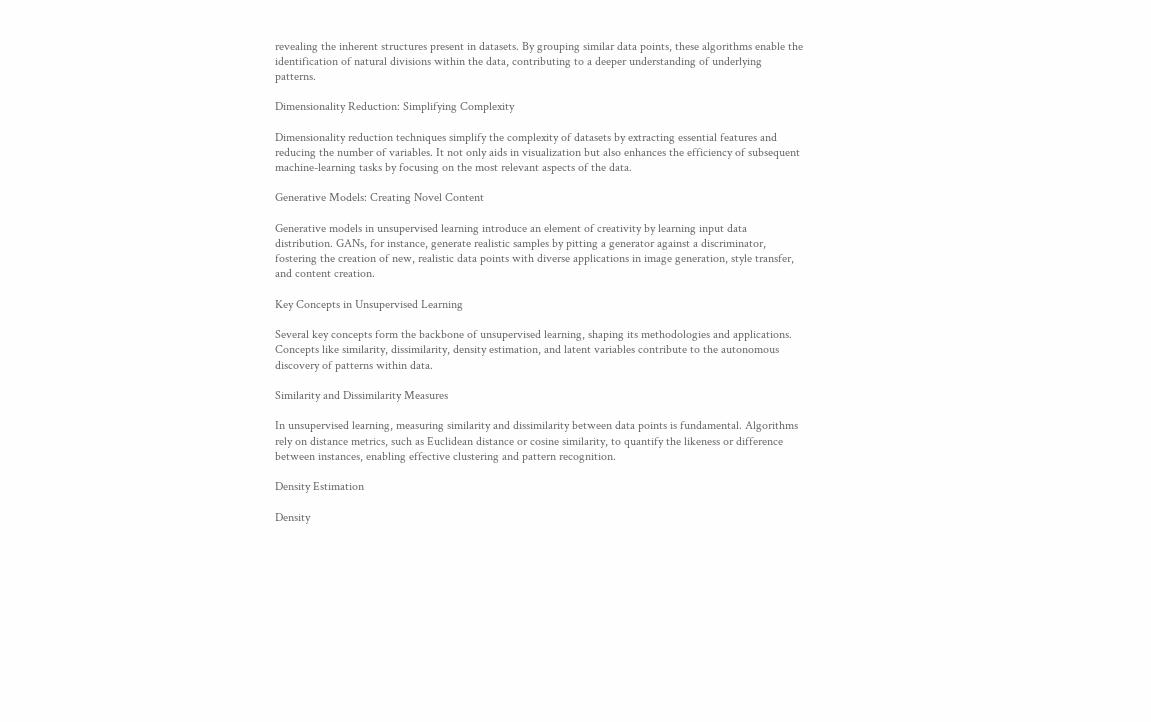revealing the inherent structures present in datasets. By grouping similar data points, these algorithms enable the identification of natural divisions within the data, contributing to a deeper understanding of underlying patterns.

Dimensionality Reduction: Simplifying Complexity

Dimensionality reduction techniques simplify the complexity of datasets by extracting essential features and reducing the number of variables. It not only aids in visualization but also enhances the efficiency of subsequent machine-learning tasks by focusing on the most relevant aspects of the data.

Generative Models: Creating Novel Content

Generative models in unsupervised learning introduce an element of creativity by learning input data distribution. GANs, for instance, generate realistic samples by pitting a generator against a discriminator, fostering the creation of new, realistic data points with diverse applications in image generation, style transfer, and content creation.

Key Concepts in Unsupervised Learning

Several key concepts form the backbone of unsupervised learning, shaping its methodologies and applications. Concepts like similarity, dissimilarity, density estimation, and latent variables contribute to the autonomous discovery of patterns within data.

Similarity and Dissimilarity Measures

In unsupervised learning, measuring similarity and dissimilarity between data points is fundamental. Algorithms rely on distance metrics, such as Euclidean distance or cosine similarity, to quantify the likeness or difference between instances, enabling effective clustering and pattern recognition.

Density Estimation

Density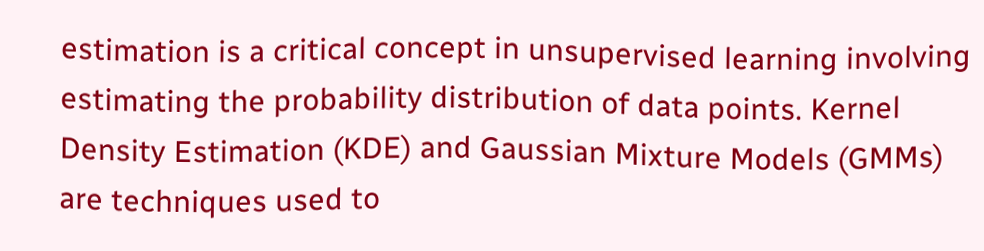estimation is a critical concept in unsupervised learning involving estimating the probability distribution of data points. Kernel Density Estimation (KDE) and Gaussian Mixture Models (GMMs) are techniques used to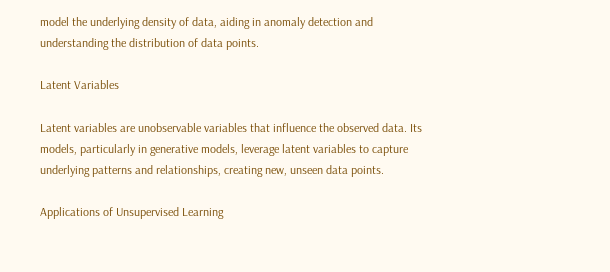model the underlying density of data, aiding in anomaly detection and understanding the distribution of data points.

Latent Variables

Latent variables are unobservable variables that influence the observed data. Its models, particularly in generative models, leverage latent variables to capture underlying patterns and relationships, creating new, unseen data points.

Applications of Unsupervised Learning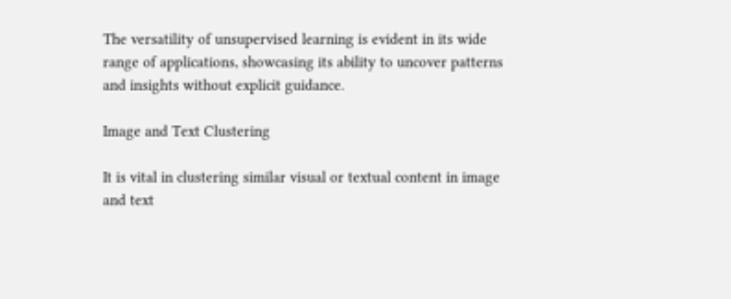The versatility of unsupervised learning is evident in its wide range of applications, showcasing its ability to uncover patterns and insights without explicit guidance.

Image and Text Clustering

It is vital in clustering similar visual or textual content in image and text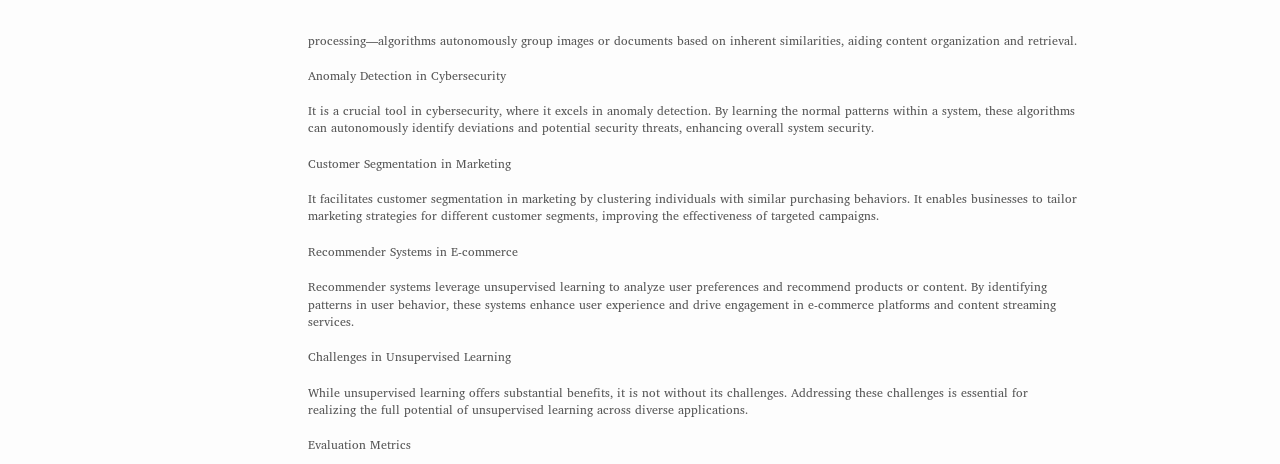processing—algorithms autonomously group images or documents based on inherent similarities, aiding content organization and retrieval.

Anomaly Detection in Cybersecurity

It is a crucial tool in cybersecurity, where it excels in anomaly detection. By learning the normal patterns within a system, these algorithms can autonomously identify deviations and potential security threats, enhancing overall system security.

Customer Segmentation in Marketing

It facilitates customer segmentation in marketing by clustering individuals with similar purchasing behaviors. It enables businesses to tailor marketing strategies for different customer segments, improving the effectiveness of targeted campaigns.

Recommender Systems in E-commerce

Recommender systems leverage unsupervised learning to analyze user preferences and recommend products or content. By identifying patterns in user behavior, these systems enhance user experience and drive engagement in e-commerce platforms and content streaming services.

Challenges in Unsupervised Learning

While unsupervised learning offers substantial benefits, it is not without its challenges. Addressing these challenges is essential for realizing the full potential of unsupervised learning across diverse applications.

Evaluation Metrics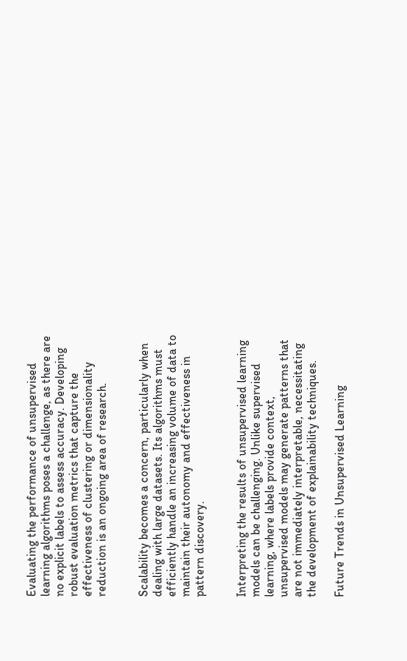Evaluating the performance of unsupervised learning algorithms poses a challenge, as there are no explicit labels to assess accuracy. Developing robust evaluation metrics that capture the effectiveness of clustering or dimensionality reduction is an ongoing area of research.


Scalability becomes a concern, particularly when dealing with large datasets. Its algorithms must efficiently handle an increasing volume of data to maintain their autonomy and effectiveness in pattern discovery.


Interpreting the results of unsupervised learning models can be challenging. Unlike supervised learning, where labels provide context, unsupervised models may generate patterns that are not immediately interpretable, necessitating the development of explainability techniques.

Future Trends in Unsupervised Learning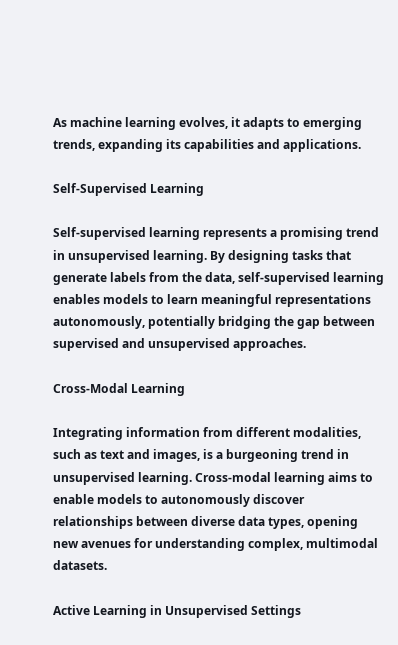As machine learning evolves, it adapts to emerging trends, expanding its capabilities and applications.

Self-Supervised Learning

Self-supervised learning represents a promising trend in unsupervised learning. By designing tasks that generate labels from the data, self-supervised learning enables models to learn meaningful representations autonomously, potentially bridging the gap between supervised and unsupervised approaches.

Cross-Modal Learning

Integrating information from different modalities, such as text and images, is a burgeoning trend in unsupervised learning. Cross-modal learning aims to enable models to autonomously discover relationships between diverse data types, opening new avenues for understanding complex, multimodal datasets.

Active Learning in Unsupervised Settings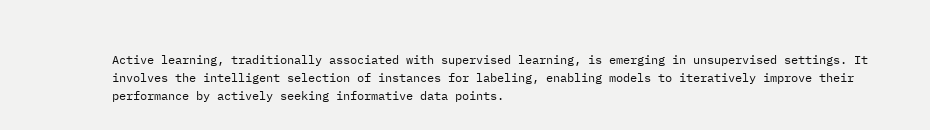Active learning, traditionally associated with supervised learning, is emerging in unsupervised settings. It involves the intelligent selection of instances for labeling, enabling models to iteratively improve their performance by actively seeking informative data points.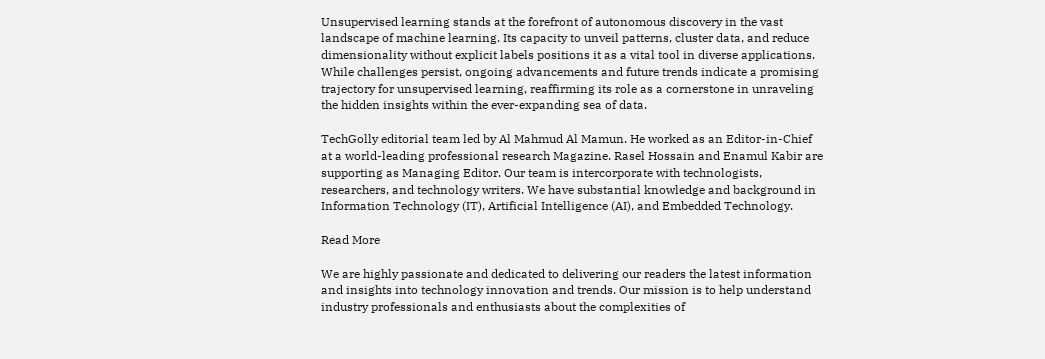Unsupervised learning stands at the forefront of autonomous discovery in the vast landscape of machine learning. Its capacity to unveil patterns, cluster data, and reduce dimensionality without explicit labels positions it as a vital tool in diverse applications. While challenges persist, ongoing advancements and future trends indicate a promising trajectory for unsupervised learning, reaffirming its role as a cornerstone in unraveling the hidden insights within the ever-expanding sea of data.

TechGolly editorial team led by Al Mahmud Al Mamun. He worked as an Editor-in-Chief at a world-leading professional research Magazine. Rasel Hossain and Enamul Kabir are supporting as Managing Editor. Our team is intercorporate with technologists, researchers, and technology writers. We have substantial knowledge and background in Information Technology (IT), Artificial Intelligence (AI), and Embedded Technology.

Read More

We are highly passionate and dedicated to delivering our readers the latest information and insights into technology innovation and trends. Our mission is to help understand industry professionals and enthusiasts about the complexities of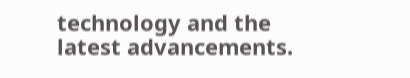technology and the latest advancements.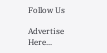Follow Us

Advertise Here...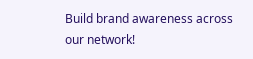Build brand awareness across our network!